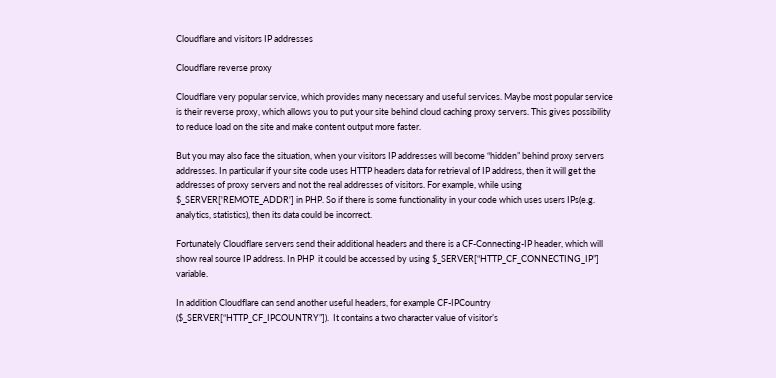Cloudflare and visitors IP addresses

Cloudflare reverse proxy

Cloudflare very popular service, which provides many necessary and useful services. Maybe most popular service  is their reverse proxy, which allows you to put your site behind cloud caching proxy servers. This gives possibility to reduce load on the site and make content output more faster.

But you may also face the situation, when your visitors IP addresses will become “hidden” behind proxy servers addresses. In particular if your site code uses HTTP headers data for retrieval of IP address, then it will get the addresses of proxy servers and not the real addresses of visitors. For example, while using $_SERVER['REMOTE_ADDR'] in PHP. So if there is some functionality in your code which uses users IPs(e.g. analytics, statistics), then its data could be incorrect.

Fortunately Cloudflare servers send their additional headers and there is a CF-Connecting-IP header, which will show real source IP address. In PHP  it could be accessed by using $_SERVER[“HTTP_CF_CONNECTING_IP”] variable.

In addition Cloudflare can send another useful headers, for example CF-IPCountry ($_SERVER[“HTTP_CF_IPCOUNTRY”]).  It contains a two character value of visitor’s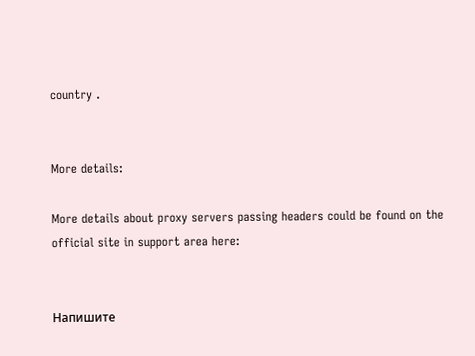country .


More details:

More details about proxy servers passing headers could be found on the official site in support area here:


Напишите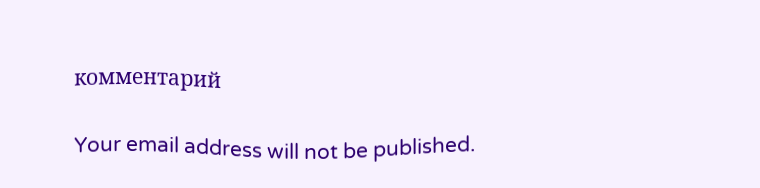комментарий

Your email address will not be published.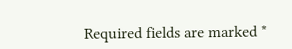Required fields are marked *